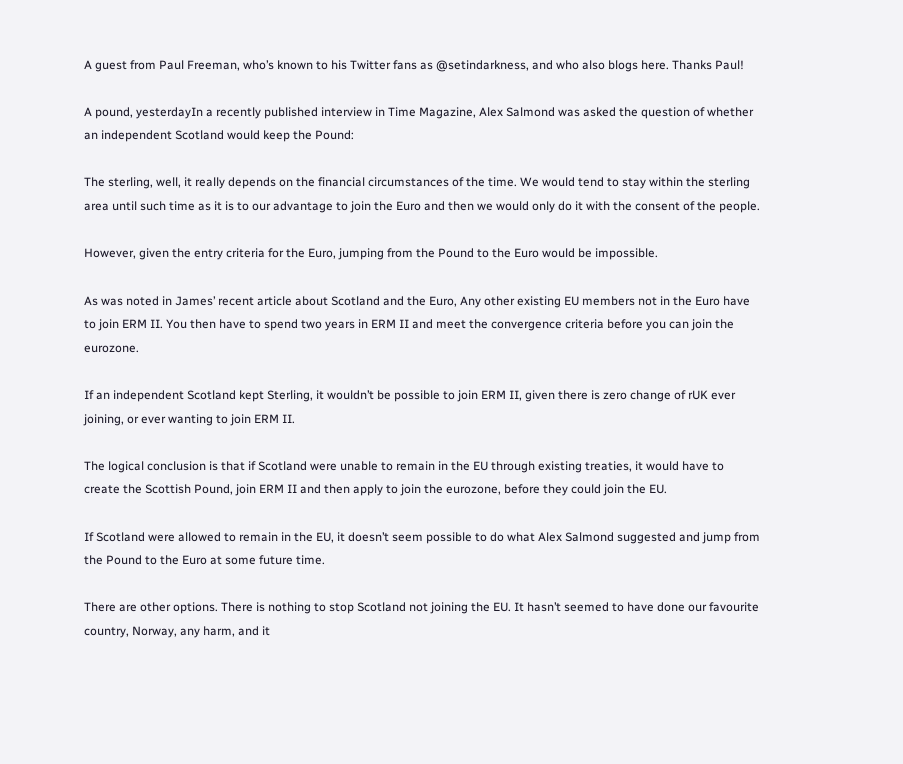A guest from Paul Freeman, who’s known to his Twitter fans as @setindarkness, and who also blogs here. Thanks Paul!

A pound, yesterdayIn a recently published interview in Time Magazine, Alex Salmond was asked the question of whether an independent Scotland would keep the Pound:

The sterling, well, it really depends on the financial circumstances of the time. We would tend to stay within the sterling area until such time as it is to our advantage to join the Euro and then we would only do it with the consent of the people.

However, given the entry criteria for the Euro, jumping from the Pound to the Euro would be impossible.

As was noted in James’ recent article about Scotland and the Euro, Any other existing EU members not in the Euro have to join ERM II. You then have to spend two years in ERM II and meet the convergence criteria before you can join the eurozone.

If an independent Scotland kept Sterling, it wouldn’t be possible to join ERM II, given there is zero change of rUK ever joining, or ever wanting to join ERM II.

The logical conclusion is that if Scotland were unable to remain in the EU through existing treaties, it would have to create the Scottish Pound, join ERM II and then apply to join the eurozone, before they could join the EU.

If Scotland were allowed to remain in the EU, it doesn’t seem possible to do what Alex Salmond suggested and jump from the Pound to the Euro at some future time.

There are other options. There is nothing to stop Scotland not joining the EU. It hasn’t seemed to have done our favourite country, Norway, any harm, and it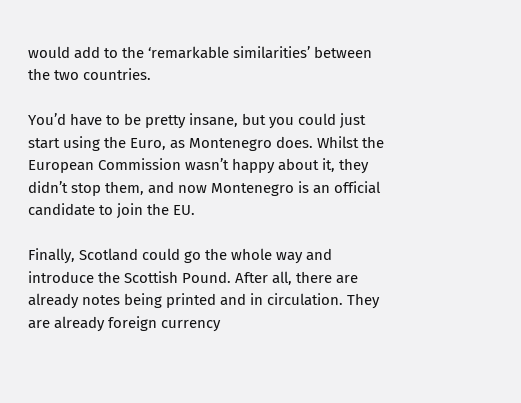would add to the ‘remarkable similarities’ between the two countries.

You’d have to be pretty insane, but you could just start using the Euro, as Montenegro does. Whilst the European Commission wasn’t happy about it, they didn’t stop them, and now Montenegro is an official candidate to join the EU.

Finally, Scotland could go the whole way and introduce the Scottish Pound. After all, there are already notes being printed and in circulation. They are already foreign currency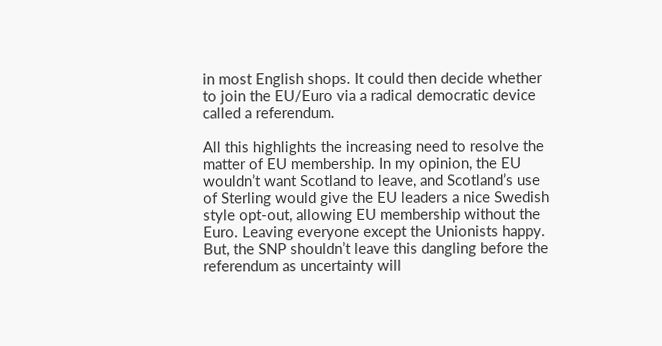in most English shops. It could then decide whether to join the EU/Euro via a radical democratic device called a referendum.

All this highlights the increasing need to resolve the matter of EU membership. In my opinion, the EU wouldn’t want Scotland to leave, and Scotland’s use of Sterling would give the EU leaders a nice Swedish style opt-out, allowing EU membership without the Euro. Leaving everyone except the Unionists happy. But, the SNP shouldn’t leave this dangling before the referendum as uncertainty will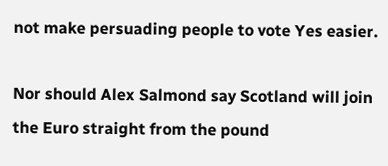not make persuading people to vote Yes easier.

Nor should Alex Salmond say Scotland will join the Euro straight from the pound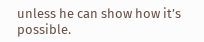unless he can show how it’s possible.